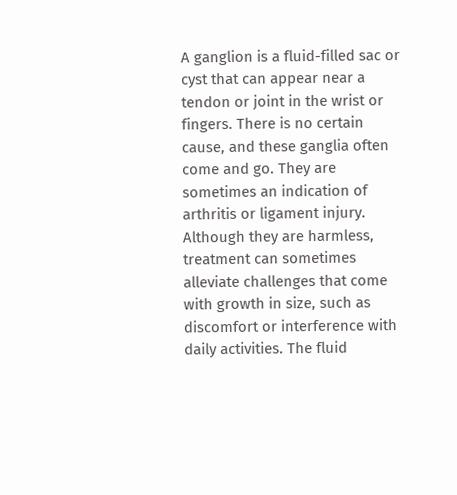A ganglion is a fluid-filled sac or cyst that can appear near a tendon or joint in the wrist or fingers. There is no certain cause, and these ganglia often come and go. They are sometimes an indication of arthritis or ligament injury. Although they are harmless, treatment can sometimes alleviate challenges that come with growth in size, such as discomfort or interference with daily activities. The fluid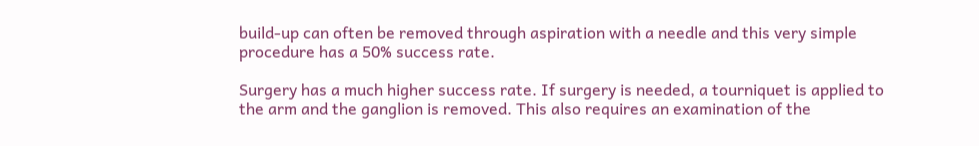build-up can often be removed through aspiration with a needle and this very simple procedure has a 50% success rate.

Surgery has a much higher success rate. If surgery is needed, a tourniquet is applied to the arm and the ganglion is removed. This also requires an examination of the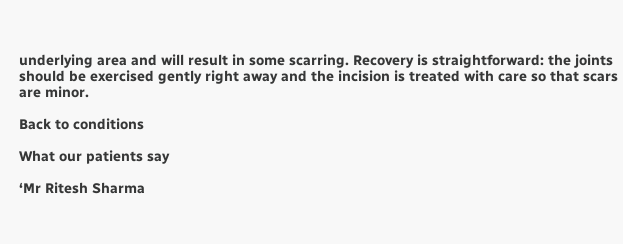underlying area and will result in some scarring. Recovery is straightforward: the joints should be exercised gently right away and the incision is treated with care so that scars are minor.

Back to conditions

What our patients say

‘Mr Ritesh Sharma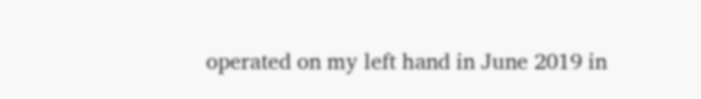operated on my left hand in June 2019 in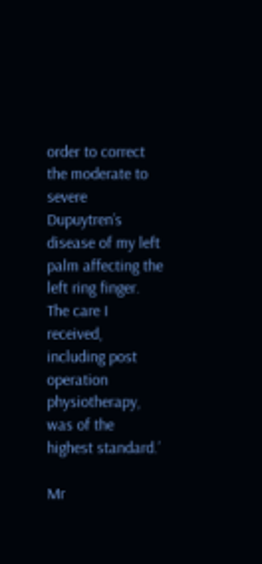order to correct the moderate to severe Dupuytren’s disease of my left palm affecting the left ring finger. The care I received, including post operation physiotherapy, was of the highest standard.’

Mr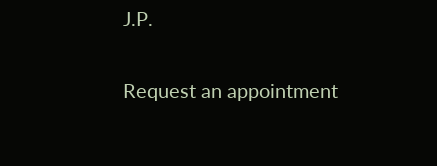J.P.

Request an appointment